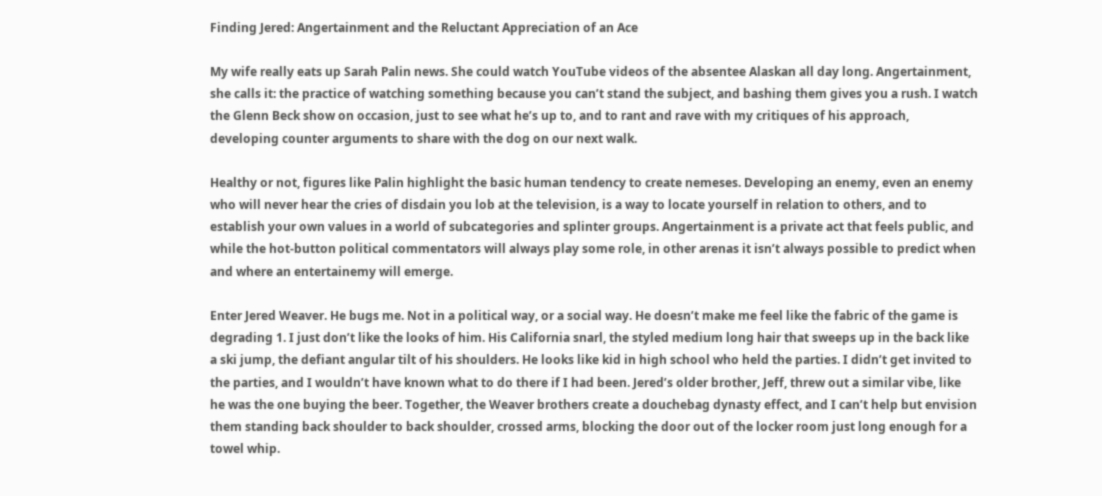Finding Jered: Angertainment and the Reluctant Appreciation of an Ace

My wife really eats up Sarah Palin news. She could watch YouTube videos of the absentee Alaskan all day long. Angertainment, she calls it: the practice of watching something because you can’t stand the subject, and bashing them gives you a rush. I watch the Glenn Beck show on occasion, just to see what he’s up to, and to rant and rave with my critiques of his approach, developing counter arguments to share with the dog on our next walk.

Healthy or not, figures like Palin highlight the basic human tendency to create nemeses. Developing an enemy, even an enemy who will never hear the cries of disdain you lob at the television, is a way to locate yourself in relation to others, and to establish your own values in a world of subcategories and splinter groups. Angertainment is a private act that feels public, and while the hot-button political commentators will always play some role, in other arenas it isn’t always possible to predict when and where an entertainemy will emerge.

Enter Jered Weaver. He bugs me. Not in a political way, or a social way. He doesn’t make me feel like the fabric of the game is degrading 1. I just don’t like the looks of him. His California snarl, the styled medium long hair that sweeps up in the back like a ski jump, the defiant angular tilt of his shoulders. He looks like kid in high school who held the parties. I didn’t get invited to the parties, and I wouldn’t have known what to do there if I had been. Jered’s older brother, Jeff, threw out a similar vibe, like he was the one buying the beer. Together, the Weaver brothers create a douchebag dynasty effect, and I can’t help but envision them standing back shoulder to back shoulder, crossed arms, blocking the door out of the locker room just long enough for a towel whip.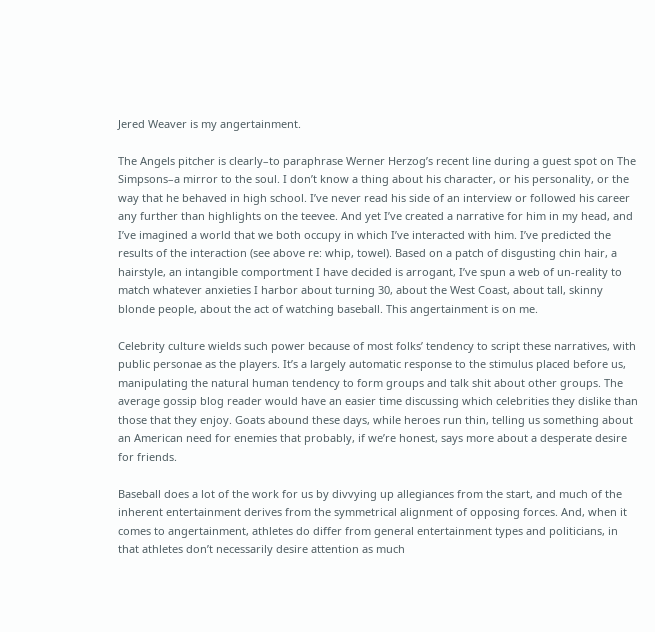Jered Weaver is my angertainment.

The Angels pitcher is clearly–to paraphrase Werner Herzog’s recent line during a guest spot on The Simpsons–a mirror to the soul. I don’t know a thing about his character, or his personality, or the way that he behaved in high school. I’ve never read his side of an interview or followed his career any further than highlights on the teevee. And yet I’ve created a narrative for him in my head, and I’ve imagined a world that we both occupy in which I’ve interacted with him. I’ve predicted the results of the interaction (see above re: whip, towel). Based on a patch of disgusting chin hair, a hairstyle, an intangible comportment I have decided is arrogant, I’ve spun a web of un-reality to match whatever anxieties I harbor about turning 30, about the West Coast, about tall, skinny blonde people, about the act of watching baseball. This angertainment is on me.

Celebrity culture wields such power because of most folks’ tendency to script these narratives, with public personae as the players. It’s a largely automatic response to the stimulus placed before us, manipulating the natural human tendency to form groups and talk shit about other groups. The average gossip blog reader would have an easier time discussing which celebrities they dislike than those that they enjoy. Goats abound these days, while heroes run thin, telling us something about an American need for enemies that probably, if we’re honest, says more about a desperate desire for friends.

Baseball does a lot of the work for us by divvying up allegiances from the start, and much of the inherent entertainment derives from the symmetrical alignment of opposing forces. And, when it comes to angertainment, athletes do differ from general entertainment types and politicians, in that athletes don’t necessarily desire attention as much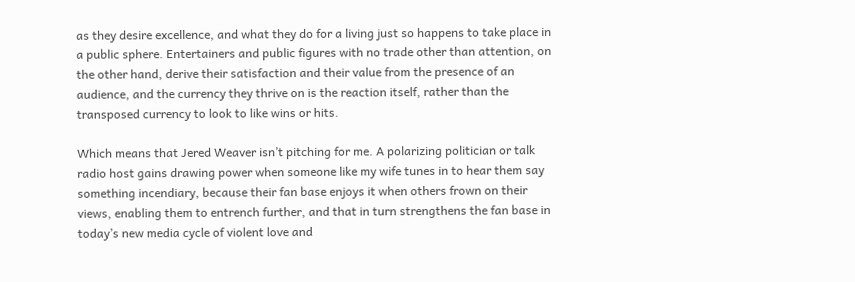as they desire excellence, and what they do for a living just so happens to take place in a public sphere. Entertainers and public figures with no trade other than attention, on the other hand, derive their satisfaction and their value from the presence of an audience, and the currency they thrive on is the reaction itself, rather than the transposed currency to look to like wins or hits.

Which means that Jered Weaver isn’t pitching for me. A polarizing politician or talk radio host gains drawing power when someone like my wife tunes in to hear them say something incendiary, because their fan base enjoys it when others frown on their views, enabling them to entrench further, and that in turn strengthens the fan base in today’s new media cycle of violent love and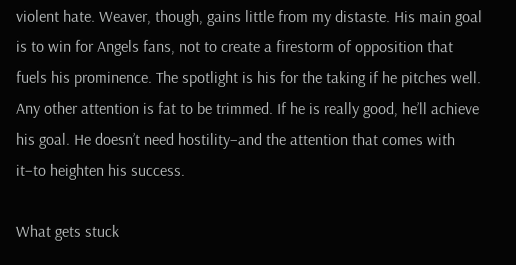violent hate. Weaver, though, gains little from my distaste. His main goal is to win for Angels fans, not to create a firestorm of opposition that fuels his prominence. The spotlight is his for the taking if he pitches well. Any other attention is fat to be trimmed. If he is really good, he’ll achieve his goal. He doesn’t need hostility–and the attention that comes with it–to heighten his success.

What gets stuck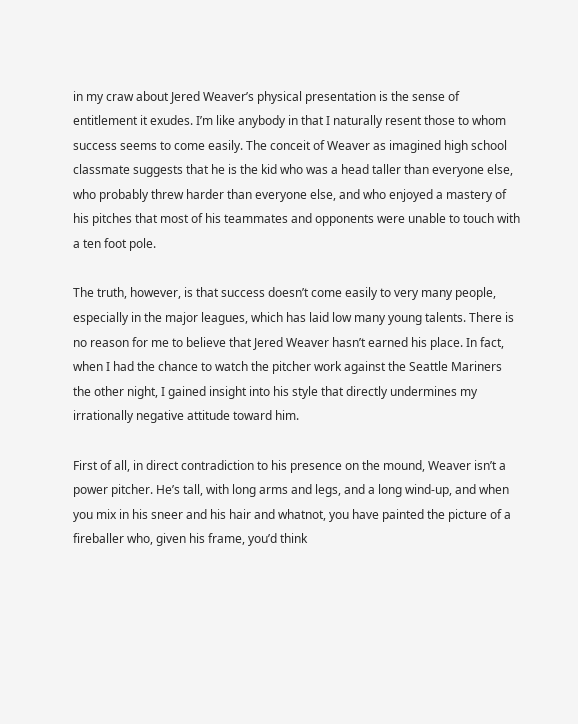in my craw about Jered Weaver’s physical presentation is the sense of entitlement it exudes. I’m like anybody in that I naturally resent those to whom success seems to come easily. The conceit of Weaver as imagined high school classmate suggests that he is the kid who was a head taller than everyone else, who probably threw harder than everyone else, and who enjoyed a mastery of his pitches that most of his teammates and opponents were unable to touch with a ten foot pole.

The truth, however, is that success doesn’t come easily to very many people, especially in the major leagues, which has laid low many young talents. There is no reason for me to believe that Jered Weaver hasn’t earned his place. In fact, when I had the chance to watch the pitcher work against the Seattle Mariners the other night, I gained insight into his style that directly undermines my irrationally negative attitude toward him.

First of all, in direct contradiction to his presence on the mound, Weaver isn’t a power pitcher. He’s tall, with long arms and legs, and a long wind-up, and when you mix in his sneer and his hair and whatnot, you have painted the picture of a fireballer who, given his frame, you’d think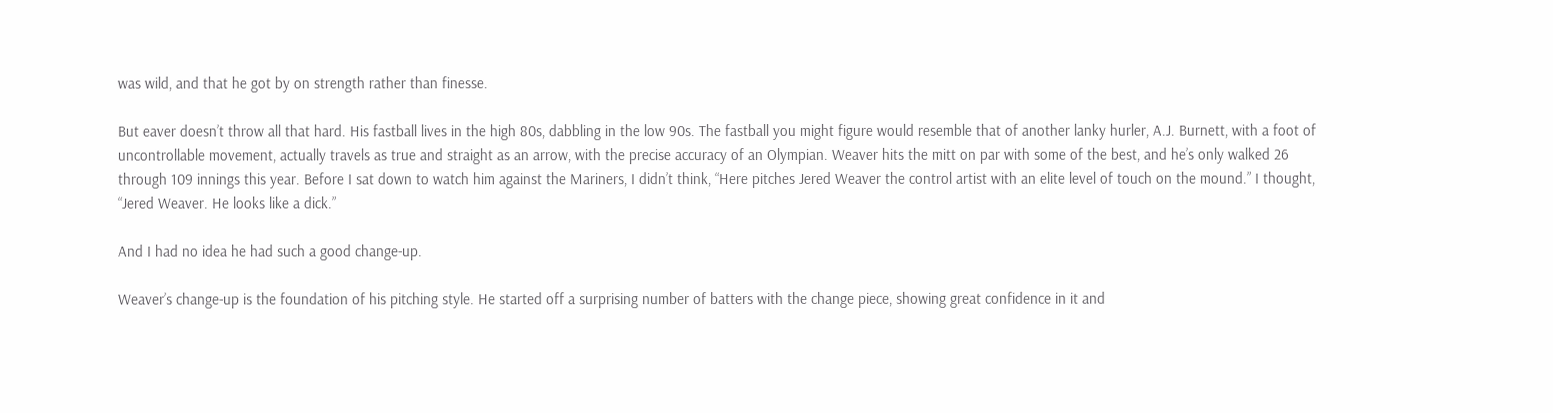was wild, and that he got by on strength rather than finesse.

But eaver doesn’t throw all that hard. His fastball lives in the high 80s, dabbling in the low 90s. The fastball you might figure would resemble that of another lanky hurler, A.J. Burnett, with a foot of uncontrollable movement, actually travels as true and straight as an arrow, with the precise accuracy of an Olympian. Weaver hits the mitt on par with some of the best, and he’s only walked 26 through 109 innings this year. Before I sat down to watch him against the Mariners, I didn’t think, “Here pitches Jered Weaver the control artist with an elite level of touch on the mound.” I thought, “Jered Weaver. He looks like a dick.”

And I had no idea he had such a good change-up.

Weaver’s change-up is the foundation of his pitching style. He started off a surprising number of batters with the change piece, showing great confidence in it and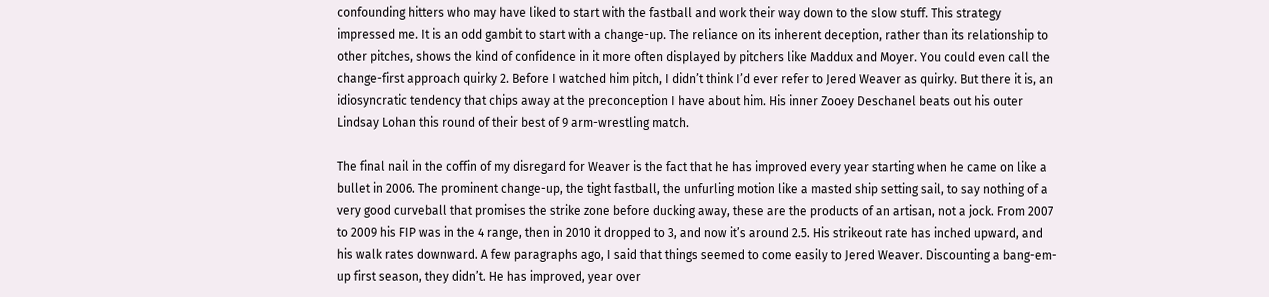confounding hitters who may have liked to start with the fastball and work their way down to the slow stuff. This strategy impressed me. It is an odd gambit to start with a change-up. The reliance on its inherent deception, rather than its relationship to other pitches, shows the kind of confidence in it more often displayed by pitchers like Maddux and Moyer. You could even call the change-first approach quirky 2. Before I watched him pitch, I didn’t think I’d ever refer to Jered Weaver as quirky. But there it is, an idiosyncratic tendency that chips away at the preconception I have about him. His inner Zooey Deschanel beats out his outer Lindsay Lohan this round of their best of 9 arm-wrestling match.

The final nail in the coffin of my disregard for Weaver is the fact that he has improved every year starting when he came on like a bullet in 2006. The prominent change-up, the tight fastball, the unfurling motion like a masted ship setting sail, to say nothing of a very good curveball that promises the strike zone before ducking away, these are the products of an artisan, not a jock. From 2007 to 2009 his FIP was in the 4 range, then in 2010 it dropped to 3, and now it’s around 2.5. His strikeout rate has inched upward, and his walk rates downward. A few paragraphs ago, I said that things seemed to come easily to Jered Weaver. Discounting a bang-em-up first season, they didn’t. He has improved, year over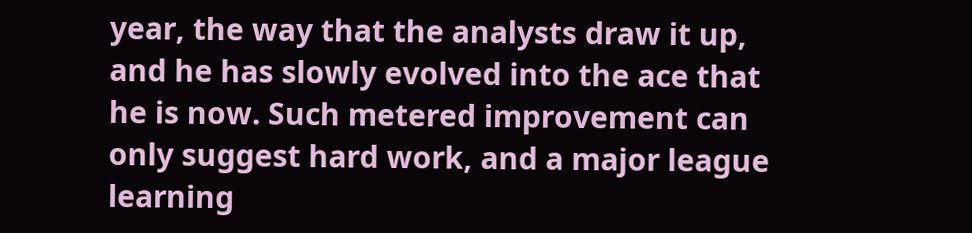year, the way that the analysts draw it up, and he has slowly evolved into the ace that he is now. Such metered improvement can only suggest hard work, and a major league learning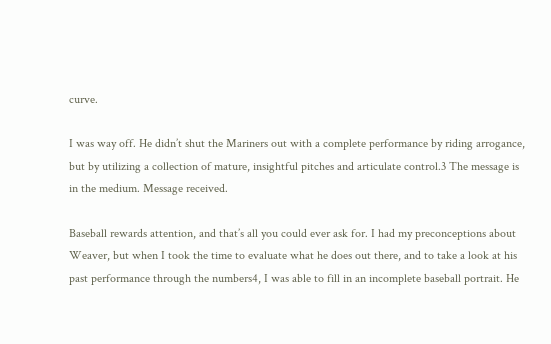curve.

I was way off. He didn’t shut the Mariners out with a complete performance by riding arrogance, but by utilizing a collection of mature, insightful pitches and articulate control.3 The message is in the medium. Message received.

Baseball rewards attention, and that’s all you could ever ask for. I had my preconceptions about Weaver, but when I took the time to evaluate what he does out there, and to take a look at his past performance through the numbers4, I was able to fill in an incomplete baseball portrait. He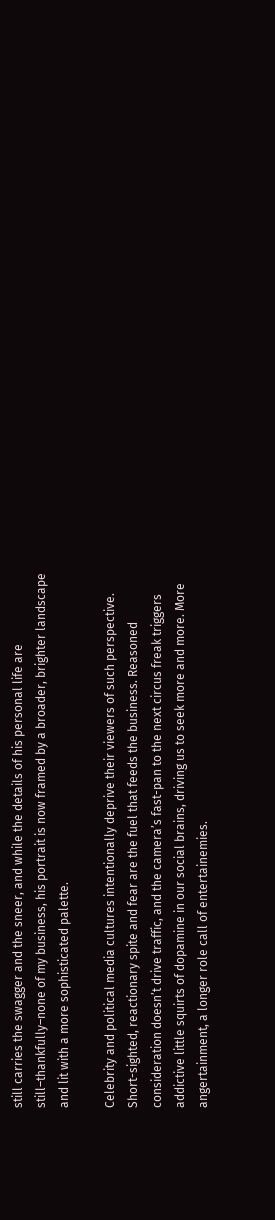still carries the swagger and the sneer, and while the details of his personal life are still–thankfully–none of my business, his portrait is now framed by a broader, brighter landscape and lit with a more sophisticated palette.

Celebrity and political media cultures intentionally deprive their viewers of such perspective. Short-sighted, reactionary spite and fear are the fuel that feeds the business. Reasoned consideration doesn’t drive traffic, and the camera’s fast-pan to the next circus freak triggers addictive little squirts of dopamine in our social brains, driving us to seek more and more. More angertainment, a longer role call of entertainemies.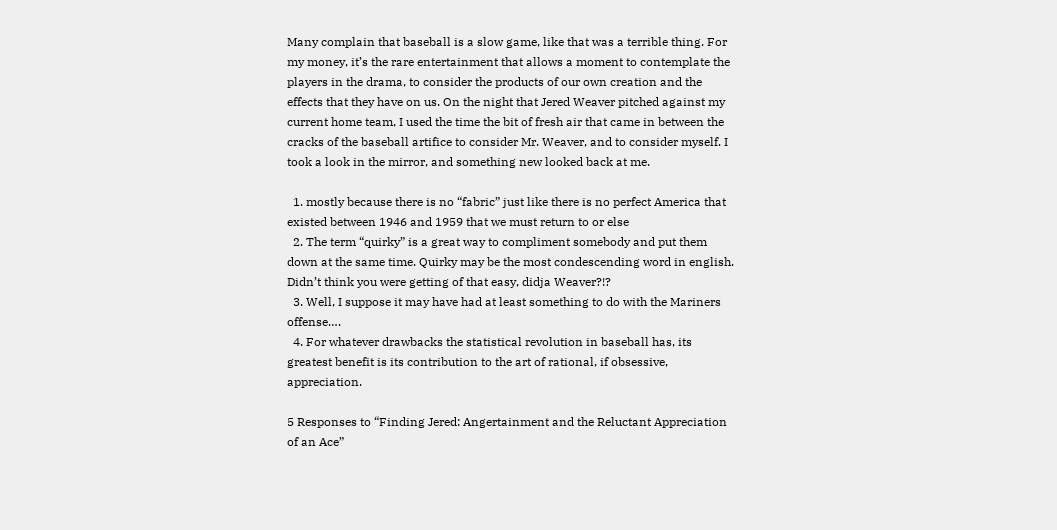Many complain that baseball is a slow game, like that was a terrible thing. For my money, it’s the rare entertainment that allows a moment to contemplate the players in the drama, to consider the products of our own creation and the effects that they have on us. On the night that Jered Weaver pitched against my current home team, I used the time the bit of fresh air that came in between the cracks of the baseball artifice to consider Mr. Weaver, and to consider myself. I took a look in the mirror, and something new looked back at me.

  1. mostly because there is no “fabric” just like there is no perfect America that existed between 1946 and 1959 that we must return to or else
  2. The term “quirky” is a great way to compliment somebody and put them down at the same time. Quirky may be the most condescending word in english. Didn’t think you were getting of that easy, didja Weaver?!?
  3. Well, I suppose it may have had at least something to do with the Mariners offense….
  4. For whatever drawbacks the statistical revolution in baseball has, its greatest benefit is its contribution to the art of rational, if obsessive, appreciation.

5 Responses to “Finding Jered: Angertainment and the Reluctant Appreciation of an Ace”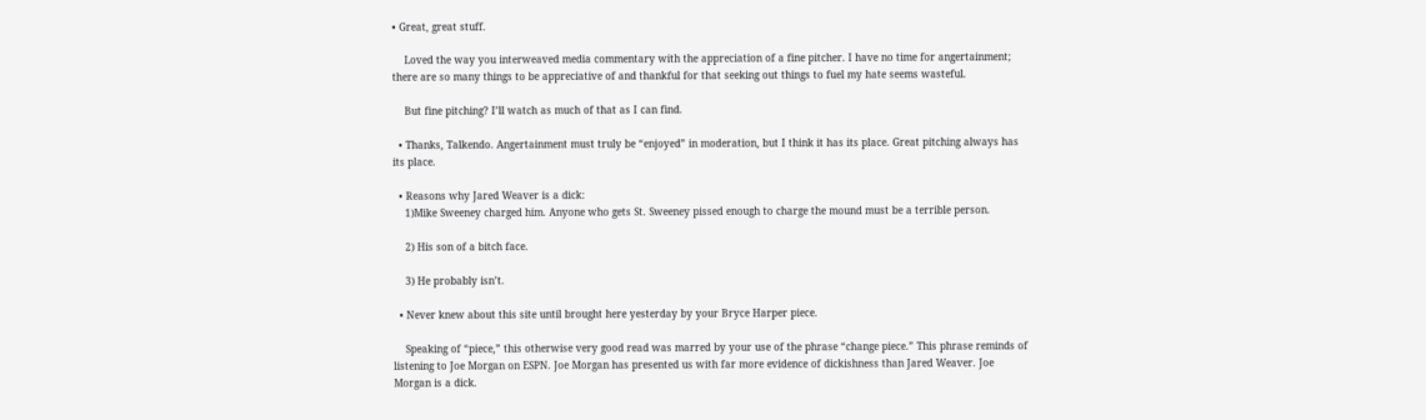• Great, great stuff.

    Loved the way you interweaved media commentary with the appreciation of a fine pitcher. I have no time for angertainment; there are so many things to be appreciative of and thankful for that seeking out things to fuel my hate seems wasteful.

    But fine pitching? I’ll watch as much of that as I can find.

  • Thanks, Talkendo. Angertainment must truly be “enjoyed” in moderation, but I think it has its place. Great pitching always has its place.

  • Reasons why Jared Weaver is a dick:
    1)Mike Sweeney charged him. Anyone who gets St. Sweeney pissed enough to charge the mound must be a terrible person.

    2) His son of a bitch face.

    3) He probably isn’t.

  • Never knew about this site until brought here yesterday by your Bryce Harper piece.

    Speaking of “piece,” this otherwise very good read was marred by your use of the phrase “change piece.” This phrase reminds of listening to Joe Morgan on ESPN. Joe Morgan has presented us with far more evidence of dickishness than Jared Weaver. Joe Morgan is a dick.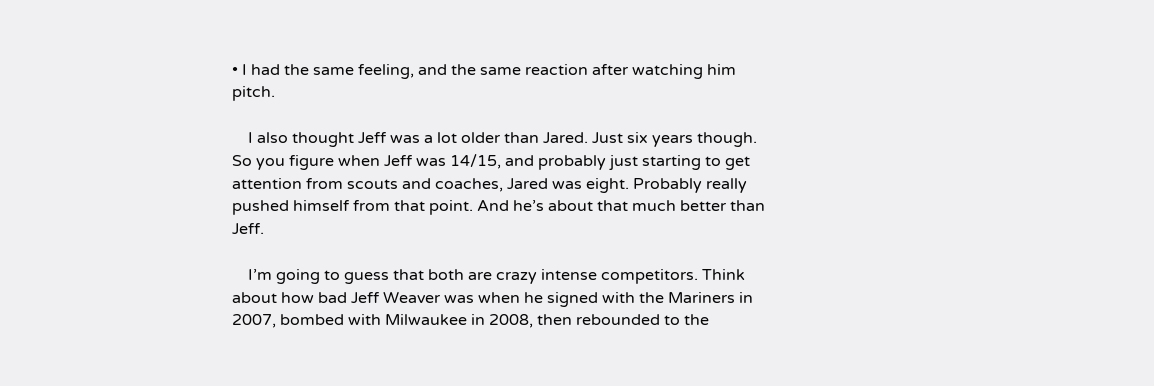• I had the same feeling, and the same reaction after watching him pitch.

    I also thought Jeff was a lot older than Jared. Just six years though. So you figure when Jeff was 14/15, and probably just starting to get attention from scouts and coaches, Jared was eight. Probably really pushed himself from that point. And he’s about that much better than Jeff.

    I’m going to guess that both are crazy intense competitors. Think about how bad Jeff Weaver was when he signed with the Mariners in 2007, bombed with Milwaukee in 2008, then rebounded to the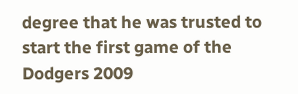degree that he was trusted to start the first game of the Dodgers 2009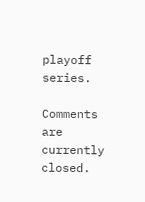playoff series.

Comments are currently closed.